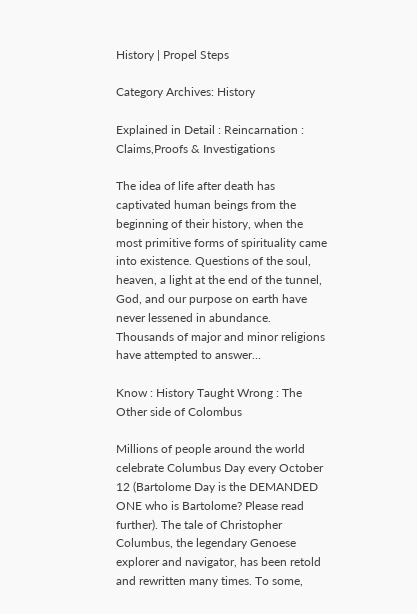History | Propel Steps

Category Archives: History

Explained in Detail : Reincarnation : Claims,Proofs & Investigations

The idea of life after death has captivated human beings from the beginning of their history, when the most primitive forms of spirituality came into existence. Questions of the soul, heaven, a light at the end of the tunnel, God, and our purpose on earth have never lessened in abundance. Thousands of major and minor religions have attempted to answer…

Know : History Taught Wrong : The Other side of Colombus

Millions of people around the world celebrate Columbus Day every October 12 (Bartolome Day is the DEMANDED ONE who is Bartolome? Please read further). The tale of Christopher Columbus, the legendary Genoese explorer and navigator, has been retold and rewritten many times. To some,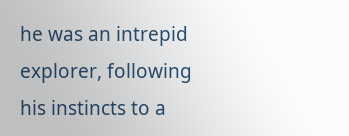he was an intrepid explorer, following his instincts to a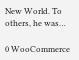New World. To others, he was…

0 WooCommerce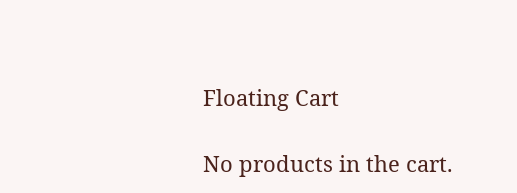Floating Cart

No products in the cart.